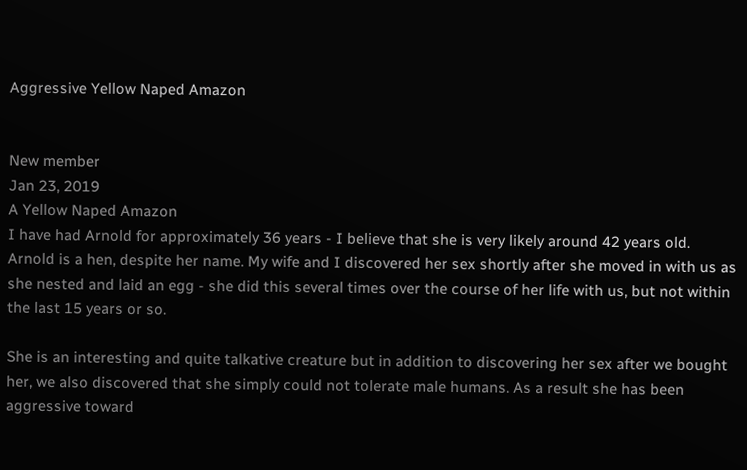Aggressive Yellow Naped Amazon


New member
Jan 23, 2019
A Yellow Naped Amazon
I have had Arnold for approximately 36 years - I believe that she is very likely around 42 years old. Arnold is a hen, despite her name. My wife and I discovered her sex shortly after she moved in with us as she nested and laid an egg - she did this several times over the course of her life with us, but not within the last 15 years or so.

She is an interesting and quite talkative creature but in addition to discovering her sex after we bought her, we also discovered that she simply could not tolerate male humans. As a result she has been aggressive toward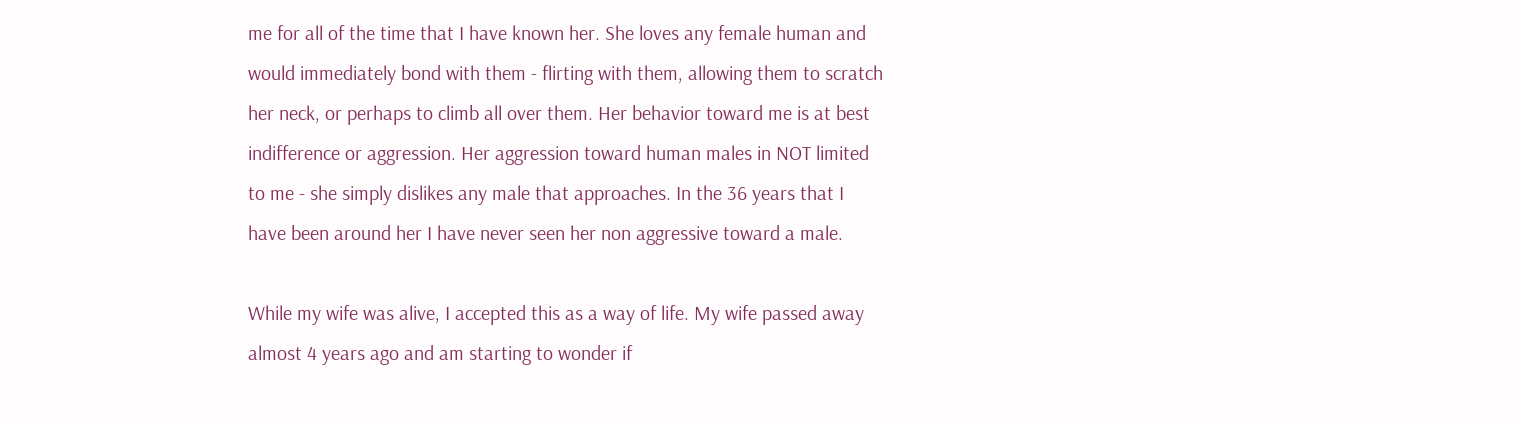me for all of the time that I have known her. She loves any female human and would immediately bond with them - flirting with them, allowing them to scratch her neck, or perhaps to climb all over them. Her behavior toward me is at best indifference or aggression. Her aggression toward human males in NOT limited to me - she simply dislikes any male that approaches. In the 36 years that I have been around her I have never seen her non aggressive toward a male.

While my wife was alive, I accepted this as a way of life. My wife passed away almost 4 years ago and am starting to wonder if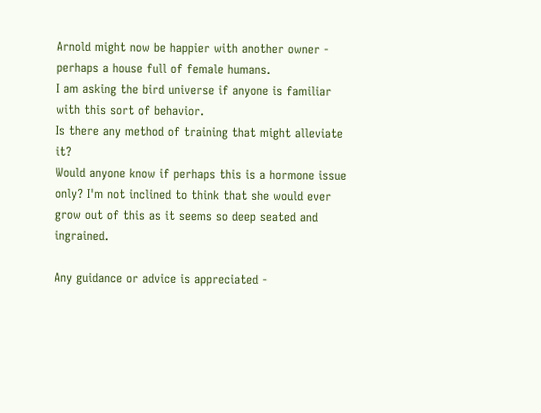Arnold might now be happier with another owner - perhaps a house full of female humans.
I am asking the bird universe if anyone is familiar with this sort of behavior.
Is there any method of training that might alleviate it?
Would anyone know if perhaps this is a hormone issue only? I'm not inclined to think that she would ever grow out of this as it seems so deep seated and ingrained.

Any guidance or advice is appreciated -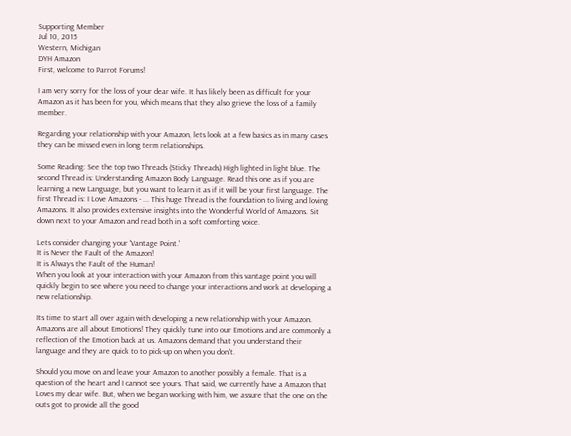Supporting Member
Jul 10, 2015
Western, Michigan
DYH Amazon
First, welcome to Parrot Forums!

I am very sorry for the loss of your dear wife. It has likely been as difficult for your Amazon as it has been for you, which means that they also grieve the loss of a family member.

Regarding your relationship with your Amazon, lets look at a few basics as in many cases they can be missed even in long term relationships.

Some Reading: See the top two Threads (Sticky Threads) High lighted in light blue. The second Thread is: Understanding Amazon Body Language. Read this one as if you are learning a new Language, but you want to learn it as if it will be your first language. The first Thread is: I Love Amazons - ... This huge Thread is the foundation to living and loving Amazons. It also provides extensive insights into the Wonderful World of Amazons. Sit down next to your Amazon and read both in a soft comforting voice.

Lets consider changing your 'Vantage Point.'
It is Never the Fault of the Amazon!
It is Always the Fault of the Human!
When you look at your interaction with your Amazon from this vantage point you will quickly begin to see where you need to change your interactions and work at developing a new relationship.

Its time to start all over again with developing a new relationship with your Amazon. Amazons are all about Emotions! They quickly tune into our Emotions and are commonly a reflection of the Emotion back at us. Amazons demand that you understand their language and they are quick to to pick-up on when you don't.

Should you move on and leave your Amazon to another possibly a female. That is a question of the heart and I cannot see yours. That said, we currently have a Amazon that Loves my dear wife. But, when we began working with him, we assure that the one on the outs got to provide all the good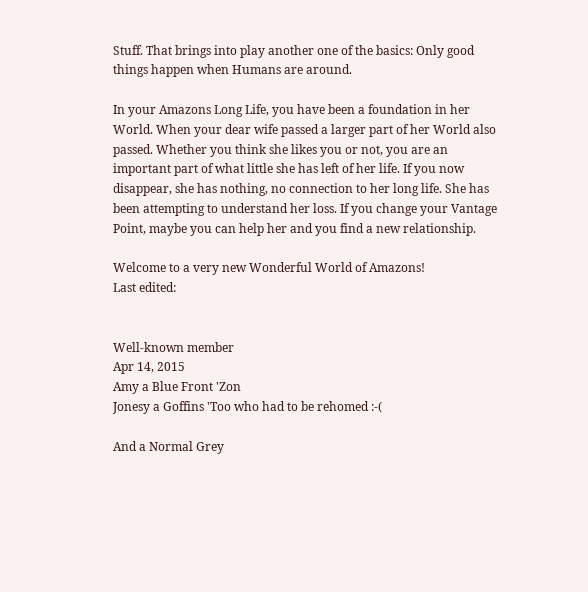Stuff. That brings into play another one of the basics: Only good things happen when Humans are around.

In your Amazons Long Life, you have been a foundation in her World. When your dear wife passed a larger part of her World also passed. Whether you think she likes you or not, you are an important part of what little she has left of her life. If you now disappear, she has nothing, no connection to her long life. She has been attempting to understand her loss. If you change your Vantage Point, maybe you can help her and you find a new relationship.

Welcome to a very new Wonderful World of Amazons!
Last edited:


Well-known member
Apr 14, 2015
Amy a Blue Front 'Zon
Jonesy a Goffins 'Too who had to be rehomed :-(

And a Normal Grey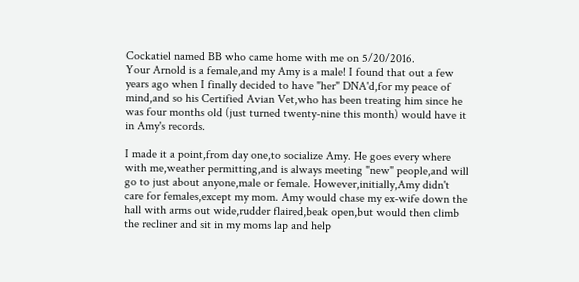Cockatiel named BB who came home with me on 5/20/2016.
Your Arnold is a female,and my Amy is a male! I found that out a few years ago when I finally decided to have "her" DNA'd,for my peace of mind,and so his Certified Avian Vet,who has been treating him since he was four months old (just turned twenty-nine this month) would have it in Amy's records.

I made it a point,from day one,to socialize Amy. He goes every where with me,weather permitting,and is always meeting "new" people,and will go to just about anyone,male or female. However,initially,Amy didn't care for females,except my mom. Amy would chase my ex-wife down the hall with arms out wide,rudder flaired,beak open,but would then climb the recliner and sit in my moms lap and help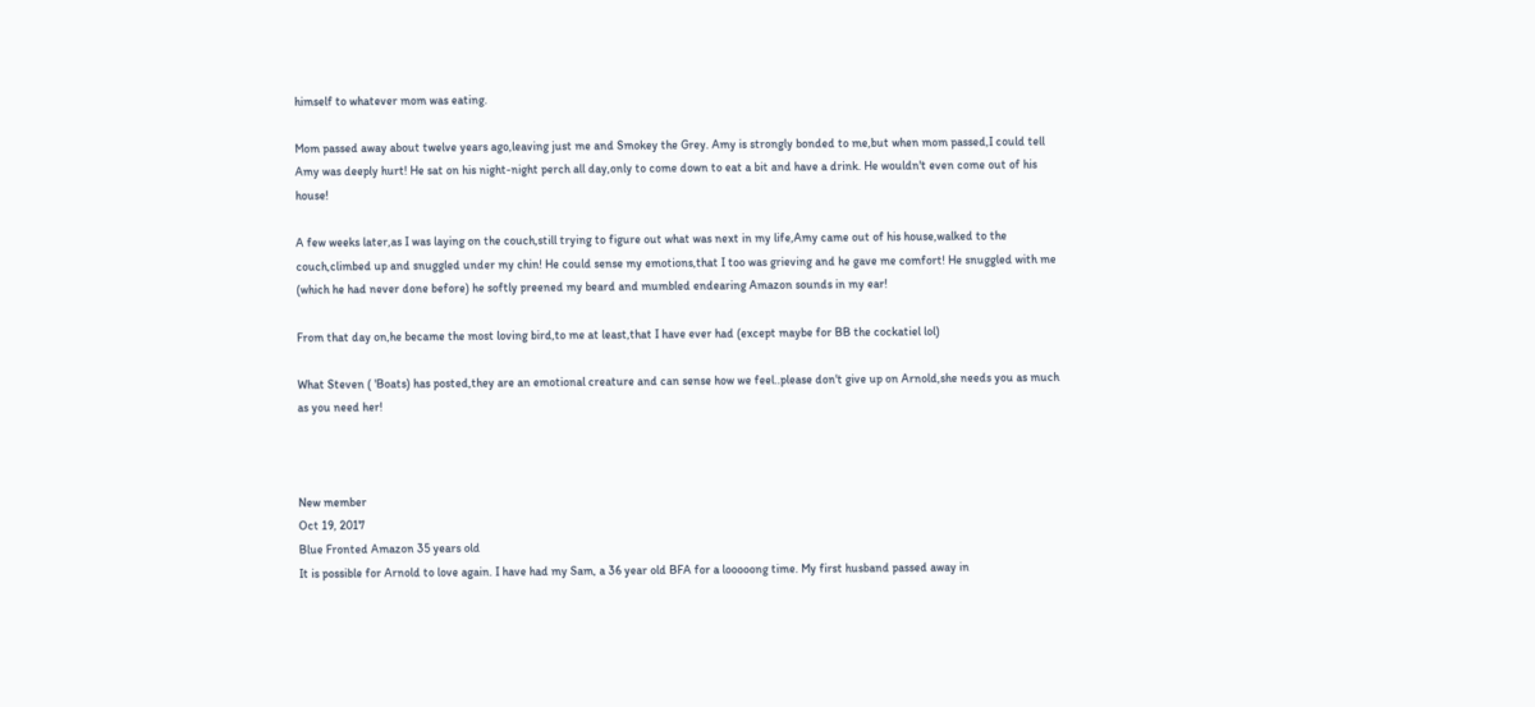himself to whatever mom was eating.

Mom passed away about twelve years ago,leaving just me and Smokey the Grey. Amy is strongly bonded to me,but when mom passed,I could tell Amy was deeply hurt! He sat on his night-night perch all day,only to come down to eat a bit and have a drink. He wouldn't even come out of his house!

A few weeks later,as I was laying on the couch,still trying to figure out what was next in my life,Amy came out of his house,walked to the couch,climbed up and snuggled under my chin! He could sense my emotions,that I too was grieving and he gave me comfort! He snuggled with me (which he had never done before) he softly preened my beard and mumbled endearing Amazon sounds in my ear!

From that day on,he became the most loving bird,to me at least,that I have ever had (except maybe for BB the cockatiel lol)

What Steven ( 'Boats) has posted,they are an emotional creature and can sense how we feel..please don't give up on Arnold,she needs you as much as you need her!



New member
Oct 19, 2017
Blue Fronted Amazon 35 years old
It is possible for Arnold to love again. I have had my Sam, a 36 year old BFA for a looooong time. My first husband passed away in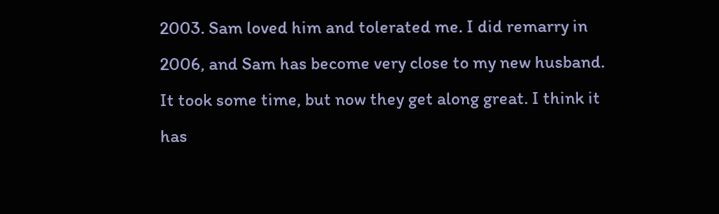2003. Sam loved him and tolerated me. I did remarry in 2006, and Sam has become very close to my new husband. It took some time, but now they get along great. I think it has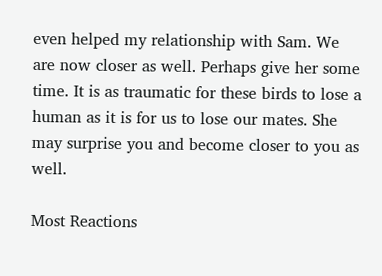even helped my relationship with Sam. We are now closer as well. Perhaps give her some time. It is as traumatic for these birds to lose a human as it is for us to lose our mates. She may surprise you and become closer to you as well.

Most Reactions